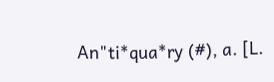An"ti*qua*ry (#), a. [L.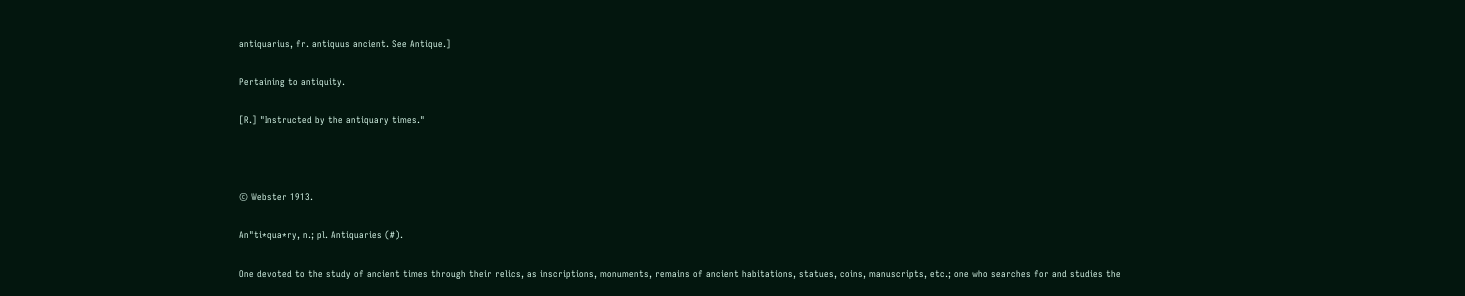antiquarius, fr. antiquus ancient. See Antique.]

Pertaining to antiquity.

[R.] "Instructed by the antiquary times."



© Webster 1913.

An"ti*qua*ry, n.; pl. Antiquaries (#).

One devoted to the study of ancient times through their relics, as inscriptions, monuments, remains of ancient habitations, statues, coins, manuscripts, etc.; one who searches for and studies the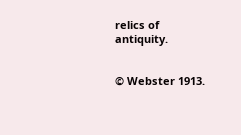relics of antiquity.


© Webster 1913.